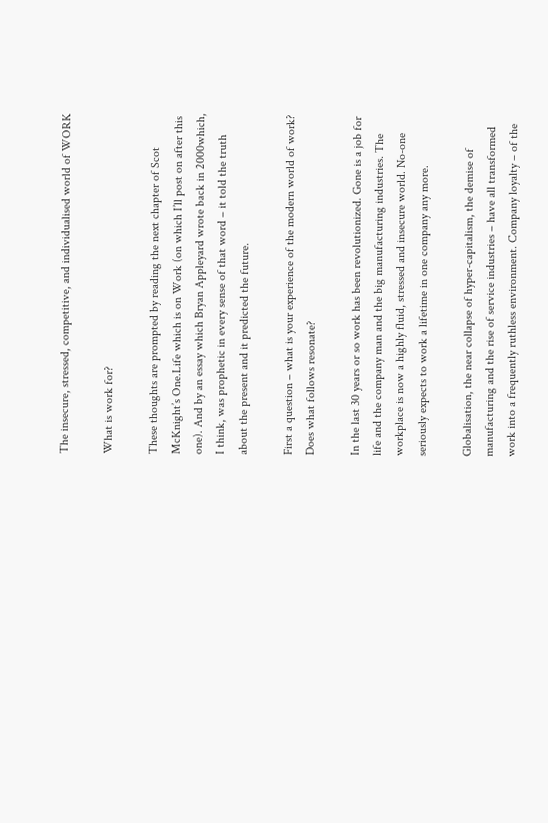The insecure, stressed, competitive, and individualised world of WORK

What is work for?

These thoughts are prompted by reading the next chapter of Scot McKnight’s One.Life which is on Work (on which I’ll post on after this one). And by an essay which Bryan Appleyard wrote back in 2000which, I think, was prophetic in every sense of that word – it told the truth about the present and it predicted the future.

First a question – what is your experience of the modern world of work? Does what follows resonate?

In the last 30 years or so work has been revolutionized. Gone is a job for life and the company man and the big manufacturing industries. The workplace is now a highly fluid, stressed and insecure world. No-one seriously expects to work a lifetime in one company any more.

Globalisation, the near collapse of hyper-capitalism, the demise of manufacturing and the rise of service industries – have all transformed work into a frequently ruthless environment. Company loyalty – of the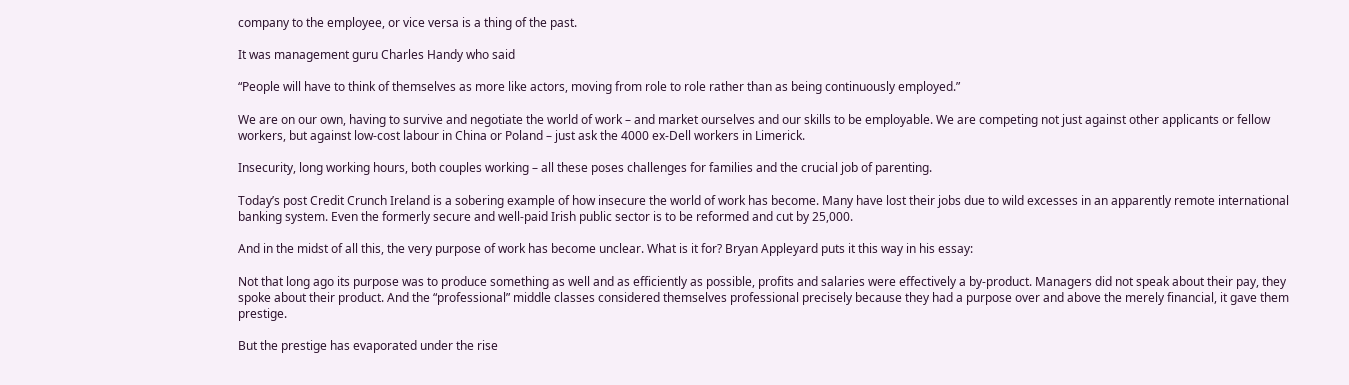company to the employee, or vice versa is a thing of the past.

It was management guru Charles Handy who said

“People will have to think of themselves as more like actors, moving from role to role rather than as being continuously employed.”

We are on our own, having to survive and negotiate the world of work – and market ourselves and our skills to be employable. We are competing not just against other applicants or fellow workers, but against low-cost labour in China or Poland – just ask the 4000 ex-Dell workers in Limerick.

Insecurity, long working hours, both couples working – all these poses challenges for families and the crucial job of parenting.

Today’s post Credit Crunch Ireland is a sobering example of how insecure the world of work has become. Many have lost their jobs due to wild excesses in an apparently remote international banking system. Even the formerly secure and well-paid Irish public sector is to be reformed and cut by 25,000.

And in the midst of all this, the very purpose of work has become unclear. What is it for? Bryan Appleyard puts it this way in his essay:

Not that long ago its purpose was to produce something as well and as efficiently as possible, profits and salaries were effectively a by-product. Managers did not speak about their pay, they spoke about their product. And the “professional” middle classes considered themselves professional precisely because they had a purpose over and above the merely financial, it gave them prestige.

But the prestige has evaporated under the rise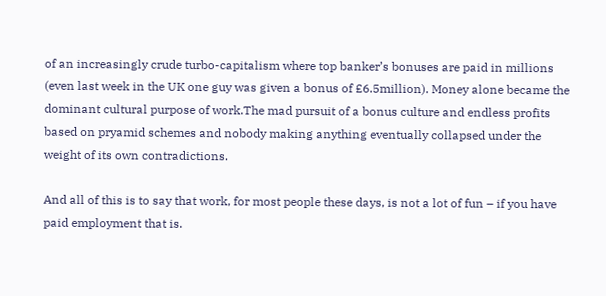of an increasingly crude turbo-capitalism where top banker’s bonuses are paid in millions (even last week in the UK one guy was given a bonus of £6.5million). Money alone became the dominant cultural purpose of work.The mad pursuit of a bonus culture and endless profits based on pryamid schemes and nobody making anything eventually collapsed under the weight of its own contradictions.

And all of this is to say that work, for most people these days, is not a lot of fun – if you have paid employment that is.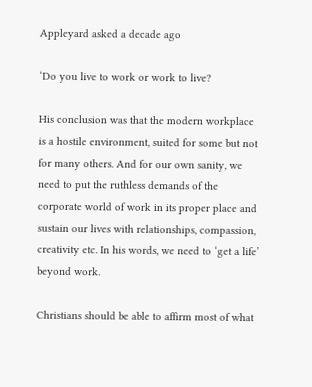Appleyard asked a decade ago

‘Do you live to work or work to live?

His conclusion was that the modern workplace is a hostile environment, suited for some but not for many others. And for our own sanity, we need to put the ruthless demands of the corporate world of work in its proper place and sustain our lives with relationships, compassion, creativity etc. In his words, we need to ‘get a life’ beyond work.

Christians should be able to affirm most of what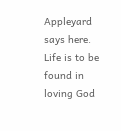Appleyard says here. Life is to be found in loving God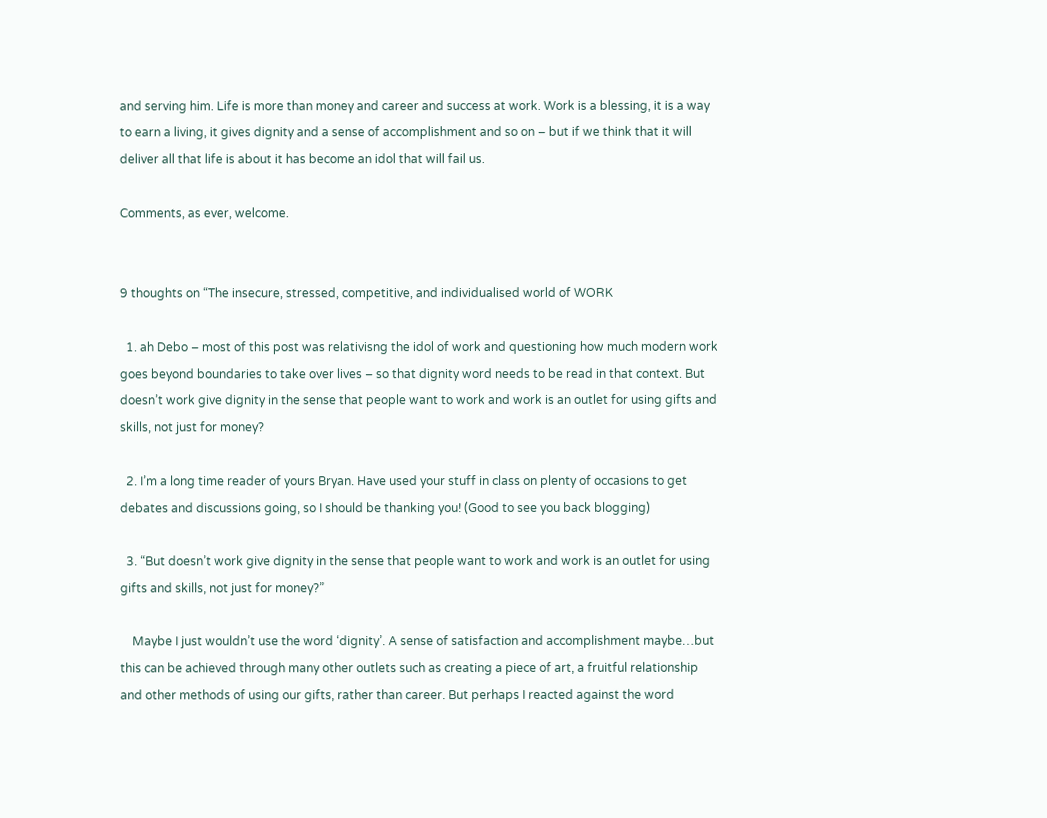and serving him. Life is more than money and career and success at work. Work is a blessing, it is a way to earn a living, it gives dignity and a sense of accomplishment and so on – but if we think that it will deliver all that life is about it has become an idol that will fail us.

Comments, as ever, welcome.


9 thoughts on “The insecure, stressed, competitive, and individualised world of WORK

  1. ah Debo – most of this post was relativisng the idol of work and questioning how much modern work goes beyond boundaries to take over lives – so that dignity word needs to be read in that context. But doesn’t work give dignity in the sense that people want to work and work is an outlet for using gifts and skills, not just for money?

  2. I’m a long time reader of yours Bryan. Have used your stuff in class on plenty of occasions to get debates and discussions going, so I should be thanking you! (Good to see you back blogging)

  3. “But doesn’t work give dignity in the sense that people want to work and work is an outlet for using gifts and skills, not just for money?”

    Maybe I just wouldn’t use the word ‘dignity’. A sense of satisfaction and accomplishment maybe…but this can be achieved through many other outlets such as creating a piece of art, a fruitful relationship and other methods of using our gifts, rather than career. But perhaps I reacted against the word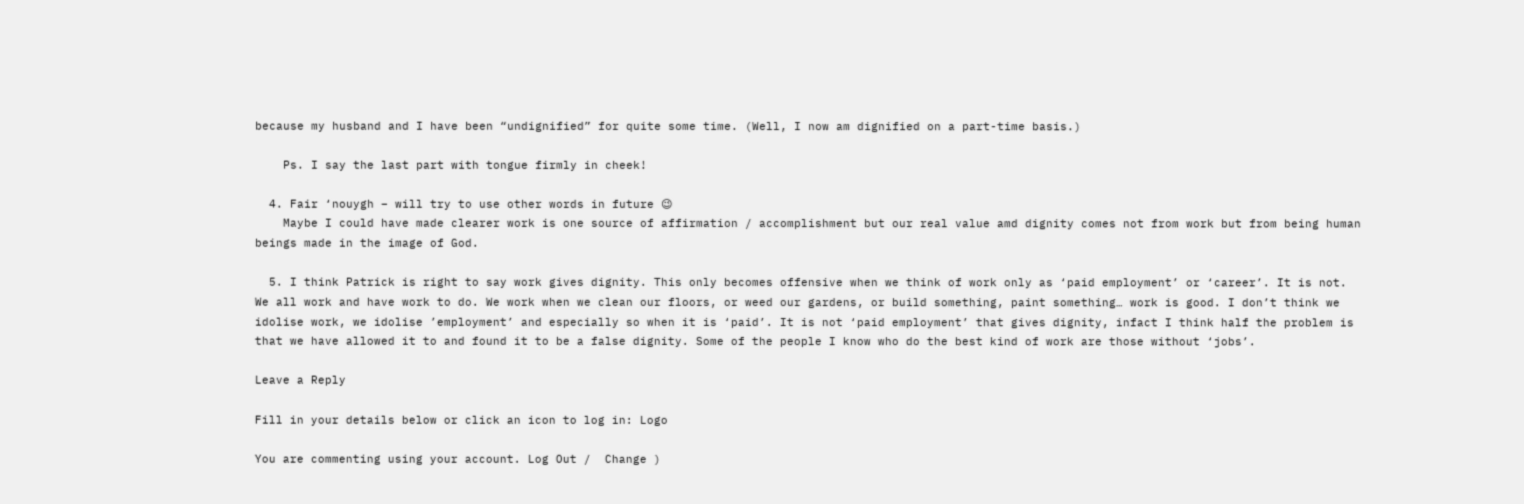because my husband and I have been “undignified” for quite some time. (Well, I now am dignified on a part-time basis.)

    Ps. I say the last part with tongue firmly in cheek!

  4. Fair ‘nouygh – will try to use other words in future 😉
    Maybe I could have made clearer work is one source of affirmation / accomplishment but our real value amd dignity comes not from work but from being human beings made in the image of God.

  5. I think Patrick is right to say work gives dignity. This only becomes offensive when we think of work only as ‘paid employment’ or ‘career’. It is not. We all work and have work to do. We work when we clean our floors, or weed our gardens, or build something, paint something… work is good. I don’t think we idolise work, we idolise ’employment’ and especially so when it is ‘paid’. It is not ‘paid employment’ that gives dignity, infact I think half the problem is that we have allowed it to and found it to be a false dignity. Some of the people I know who do the best kind of work are those without ‘jobs’.

Leave a Reply

Fill in your details below or click an icon to log in: Logo

You are commenting using your account. Log Out /  Change )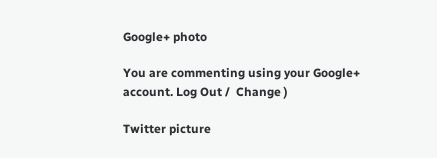Google+ photo

You are commenting using your Google+ account. Log Out /  Change )

Twitter picture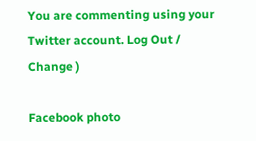You are commenting using your Twitter account. Log Out /  Change )

Facebook photo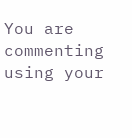You are commenting using your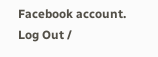Facebook account. Log Out /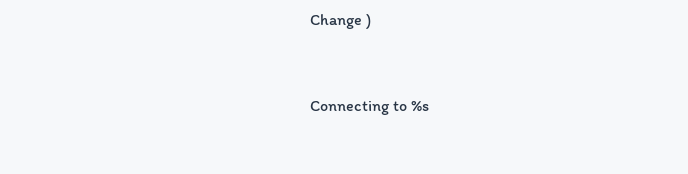Change )


Connecting to %s